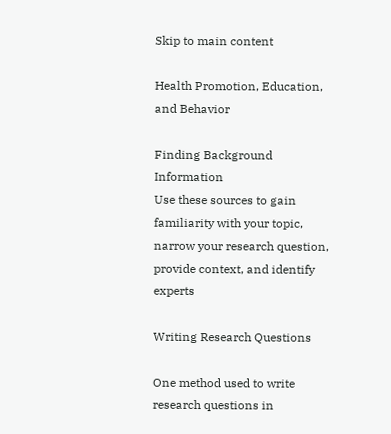Skip to main content

Health Promotion, Education, and Behavior

Finding Background Information
Use these sources to gain familiarity with your topic, narrow your research question, provide context, and identify experts

Writing Research Questions

One method used to write research questions in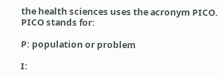the health sciences uses the acronym PICO.  PICO stands for:

P: population or problem

I: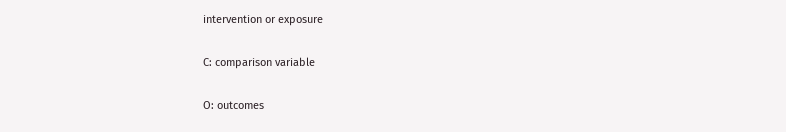intervention or exposure

C: comparison variable

O: outcomes